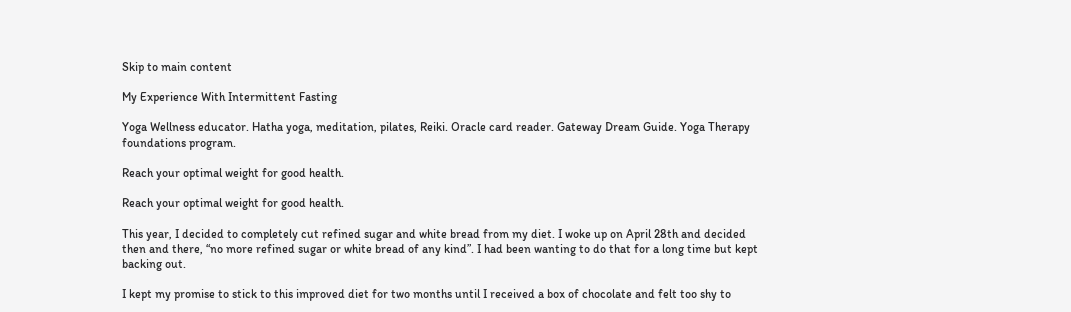Skip to main content

My Experience With Intermittent Fasting

Yoga Wellness educator. Hatha yoga, meditation, pilates, Reiki. Oracle card reader. Gateway Dream Guide. Yoga Therapy foundations program.

Reach your optimal weight for good health.

Reach your optimal weight for good health.

This year, I decided to completely cut refined sugar and white bread from my diet. I woke up on April 28th and decided then and there, “no more refined sugar or white bread of any kind”. I had been wanting to do that for a long time but kept backing out.

I kept my promise to stick to this improved diet for two months until I received a box of chocolate and felt too shy to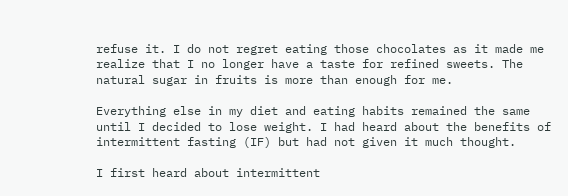refuse it. I do not regret eating those chocolates as it made me realize that I no longer have a taste for refined sweets. The natural sugar in fruits is more than enough for me.

Everything else in my diet and eating habits remained the same until I decided to lose weight. I had heard about the benefits of intermittent fasting (IF) but had not given it much thought.

I first heard about intermittent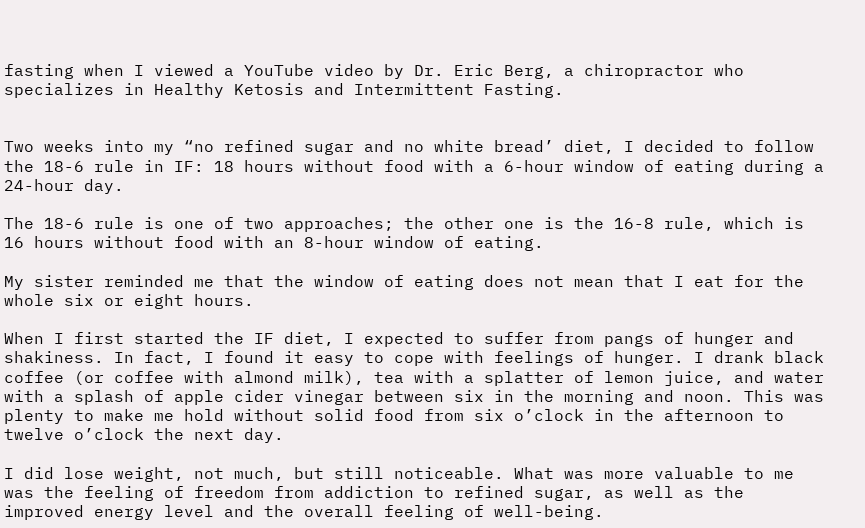fasting when I viewed a YouTube video by Dr. Eric Berg, a chiropractor who specializes in Healthy Ketosis and Intermittent Fasting.


Two weeks into my “no refined sugar and no white bread’ diet, I decided to follow the 18-6 rule in IF: 18 hours without food with a 6-hour window of eating during a 24-hour day.

The 18-6 rule is one of two approaches; the other one is the 16-8 rule, which is 16 hours without food with an 8-hour window of eating.

My sister reminded me that the window of eating does not mean that I eat for the whole six or eight hours.

When I first started the IF diet, I expected to suffer from pangs of hunger and shakiness. In fact, I found it easy to cope with feelings of hunger. I drank black coffee (or coffee with almond milk), tea with a splatter of lemon juice, and water with a splash of apple cider vinegar between six in the morning and noon. This was plenty to make me hold without solid food from six o’clock in the afternoon to twelve o’clock the next day.

I did lose weight, not much, but still noticeable. What was more valuable to me was the feeling of freedom from addiction to refined sugar, as well as the improved energy level and the overall feeling of well-being.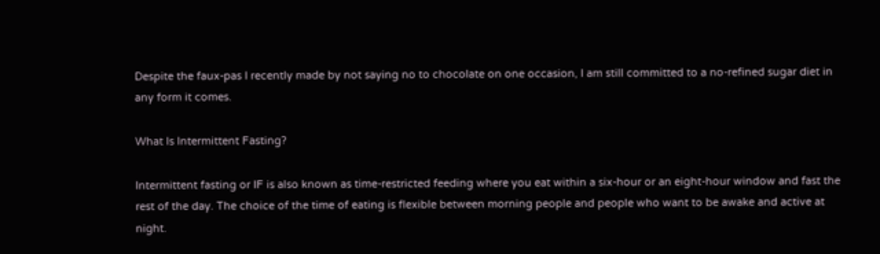Despite the faux-pas I recently made by not saying no to chocolate on one occasion, I am still committed to a no-refined sugar diet in any form it comes.

What Is Intermittent Fasting?

Intermittent fasting or IF is also known as time-restricted feeding where you eat within a six-hour or an eight-hour window and fast the rest of the day. The choice of the time of eating is flexible between morning people and people who want to be awake and active at night.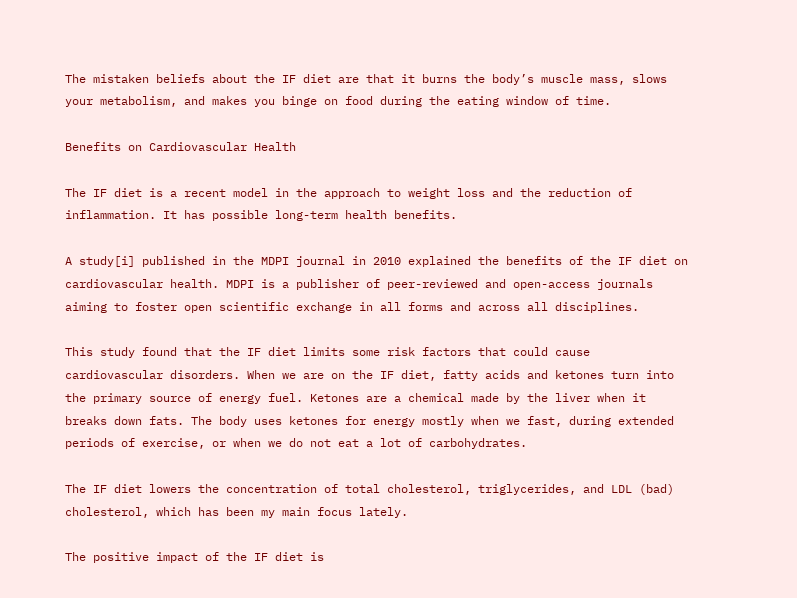The mistaken beliefs about the IF diet are that it burns the body’s muscle mass, slows your metabolism, and makes you binge on food during the eating window of time.

Benefits on Cardiovascular Health

The IF diet is a recent model in the approach to weight loss and the reduction of inflammation. It has possible long-term health benefits.

A study[i] published in the MDPI journal in 2010 explained the benefits of the IF diet on cardiovascular health. MDPI is a publisher of peer-reviewed and open-access journals aiming to foster open scientific exchange in all forms and across all disciplines.

This study found that the IF diet limits some risk factors that could cause cardiovascular disorders. When we are on the IF diet, fatty acids and ketones turn into the primary source of energy fuel. Ketones are a chemical made by the liver when it breaks down fats. The body uses ketones for energy mostly when we fast, during extended periods of exercise, or when we do not eat a lot of carbohydrates.

The IF diet lowers the concentration of total cholesterol, triglycerides, and LDL (bad) cholesterol, which has been my main focus lately.

The positive impact of the IF diet is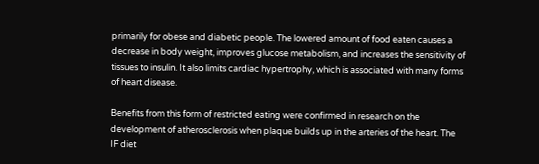primarily for obese and diabetic people. The lowered amount of food eaten causes a decrease in body weight, improves glucose metabolism, and increases the sensitivity of tissues to insulin. It also limits cardiac hypertrophy, which is associated with many forms of heart disease.

Benefits from this form of restricted eating were confirmed in research on the development of atherosclerosis when plaque builds up in the arteries of the heart. The IF diet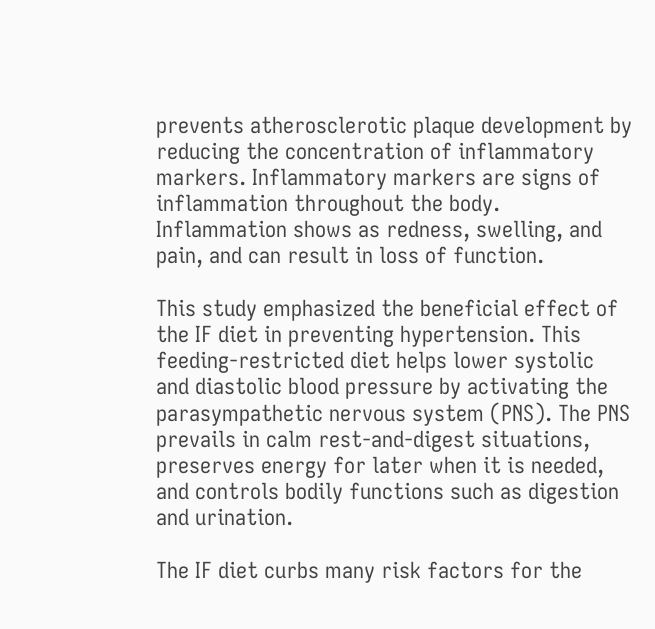prevents atherosclerotic plaque development by reducing the concentration of inflammatory markers. Inflammatory markers are signs of inflammation throughout the body. Inflammation shows as redness, swelling, and pain, and can result in loss of function.

This study emphasized the beneficial effect of the IF diet in preventing hypertension. This feeding-restricted diet helps lower systolic and diastolic blood pressure by activating the parasympathetic nervous system (PNS). The PNS prevails in calm rest-and-digest situations, preserves energy for later when it is needed, and controls bodily functions such as digestion and urination.

The IF diet curbs many risk factors for the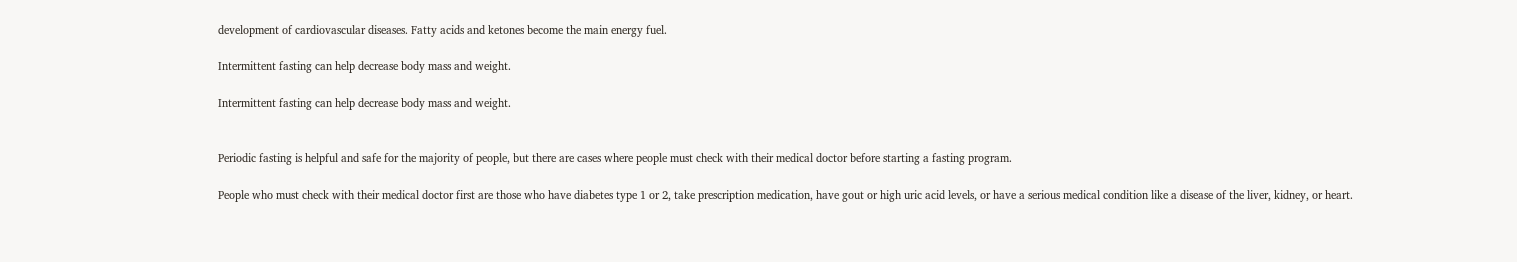development of cardiovascular diseases. Fatty acids and ketones become the main energy fuel.

Intermittent fasting can help decrease body mass and weight.

Intermittent fasting can help decrease body mass and weight.


Periodic fasting is helpful and safe for the majority of people, but there are cases where people must check with their medical doctor before starting a fasting program.

People who must check with their medical doctor first are those who have diabetes type 1 or 2, take prescription medication, have gout or high uric acid levels, or have a serious medical condition like a disease of the liver, kidney, or heart.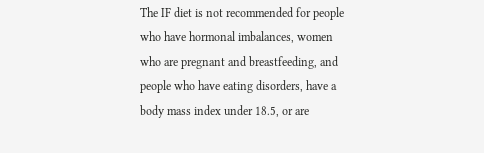The IF diet is not recommended for people who have hormonal imbalances, women who are pregnant and breastfeeding, and people who have eating disorders, have a body mass index under 18.5, or are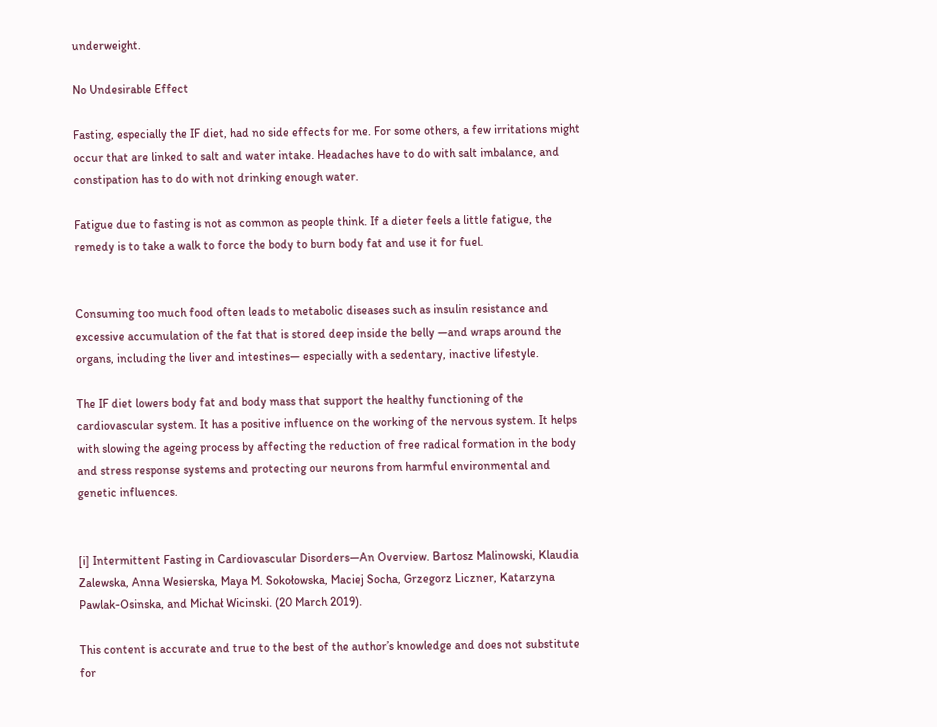underweight.

No Undesirable Effect

Fasting, especially the IF diet, had no side effects for me. For some others, a few irritations might occur that are linked to salt and water intake. Headaches have to do with salt imbalance, and constipation has to do with not drinking enough water.

Fatigue due to fasting is not as common as people think. If a dieter feels a little fatigue, the remedy is to take a walk to force the body to burn body fat and use it for fuel.


Consuming too much food often leads to metabolic diseases such as insulin resistance and excessive accumulation of the fat that is stored deep inside the belly —and wraps around the organs, including the liver and intestines— especially with a sedentary, inactive lifestyle.

The IF diet lowers body fat and body mass that support the healthy functioning of the cardiovascular system. It has a positive influence on the working of the nervous system. It helps with slowing the ageing process by affecting the reduction of free radical formation in the body and stress response systems and protecting our neurons from harmful environmental and genetic influences.


[i] Intermittent Fasting in Cardiovascular Disorders—An Overview. Bartosz Malinowski, Klaudia Zalewska, Anna Wesierska, Maya M. Sokołowska, Maciej Socha, Grzegorz Liczner, Katarzyna Pawlak-Osinska, and Michał Wicinski. (20 March 2019).

This content is accurate and true to the best of the author’s knowledge and does not substitute for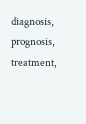diagnosis, prognosis, treatment,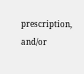prescription, and/or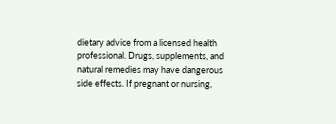dietary advice from a licensed health professional. Drugs, supplements, and natural remedies may have dangerous side effects. If pregnant or nursing,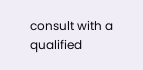consult with a qualified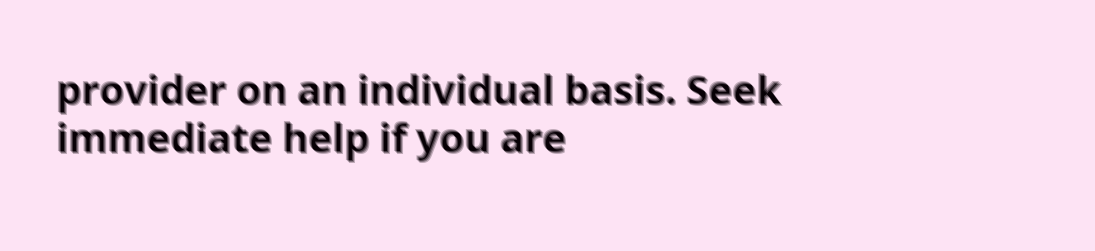provider on an individual basis. Seek immediate help if you are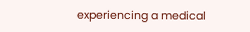experiencing a medical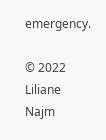emergency.

© 2022 Liliane Najm